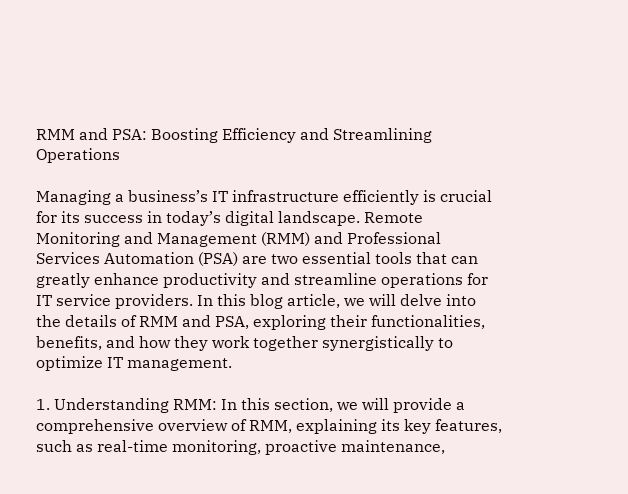RMM and PSA: Boosting Efficiency and Streamlining Operations

Managing a business’s IT infrastructure efficiently is crucial for its success in today’s digital landscape. Remote Monitoring and Management (RMM) and Professional Services Automation (PSA) are two essential tools that can greatly enhance productivity and streamline operations for IT service providers. In this blog article, we will delve into the details of RMM and PSA, exploring their functionalities, benefits, and how they work together synergistically to optimize IT management.

1. Understanding RMM: In this section, we will provide a comprehensive overview of RMM, explaining its key features, such as real-time monitoring, proactive maintenance,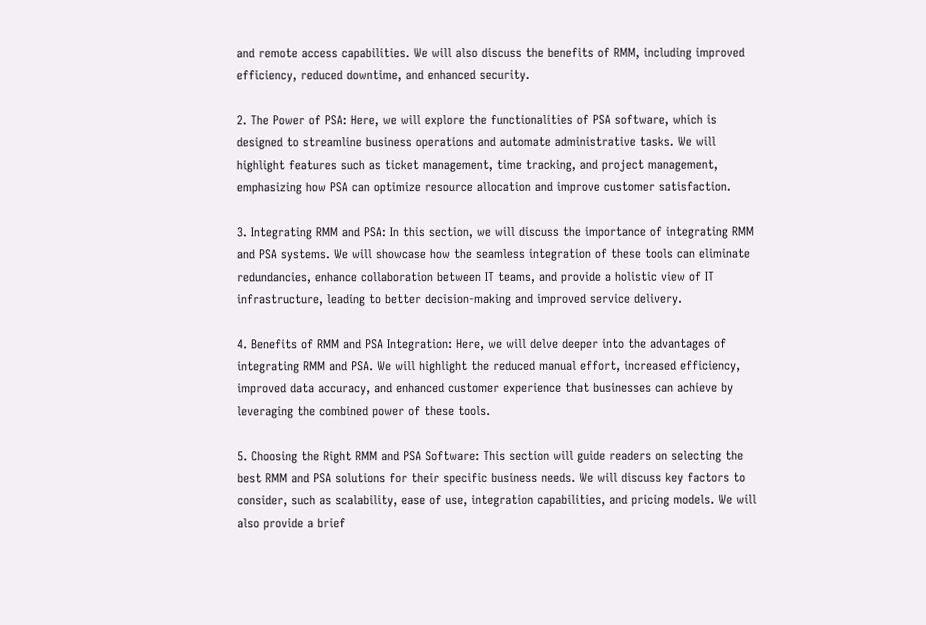and remote access capabilities. We will also discuss the benefits of RMM, including improved efficiency, reduced downtime, and enhanced security.

2. The Power of PSA: Here, we will explore the functionalities of PSA software, which is designed to streamline business operations and automate administrative tasks. We will highlight features such as ticket management, time tracking, and project management, emphasizing how PSA can optimize resource allocation and improve customer satisfaction.

3. Integrating RMM and PSA: In this section, we will discuss the importance of integrating RMM and PSA systems. We will showcase how the seamless integration of these tools can eliminate redundancies, enhance collaboration between IT teams, and provide a holistic view of IT infrastructure, leading to better decision-making and improved service delivery.

4. Benefits of RMM and PSA Integration: Here, we will delve deeper into the advantages of integrating RMM and PSA. We will highlight the reduced manual effort, increased efficiency, improved data accuracy, and enhanced customer experience that businesses can achieve by leveraging the combined power of these tools.

5. Choosing the Right RMM and PSA Software: This section will guide readers on selecting the best RMM and PSA solutions for their specific business needs. We will discuss key factors to consider, such as scalability, ease of use, integration capabilities, and pricing models. We will also provide a brief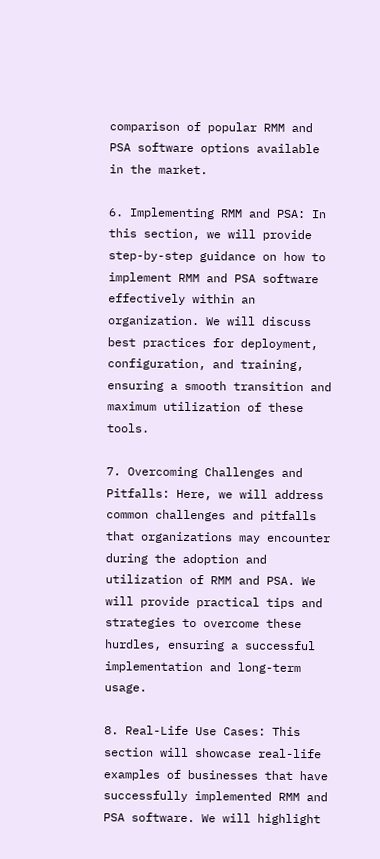comparison of popular RMM and PSA software options available in the market.

6. Implementing RMM and PSA: In this section, we will provide step-by-step guidance on how to implement RMM and PSA software effectively within an organization. We will discuss best practices for deployment, configuration, and training, ensuring a smooth transition and maximum utilization of these tools.

7. Overcoming Challenges and Pitfalls: Here, we will address common challenges and pitfalls that organizations may encounter during the adoption and utilization of RMM and PSA. We will provide practical tips and strategies to overcome these hurdles, ensuring a successful implementation and long-term usage.

8. Real-Life Use Cases: This section will showcase real-life examples of businesses that have successfully implemented RMM and PSA software. We will highlight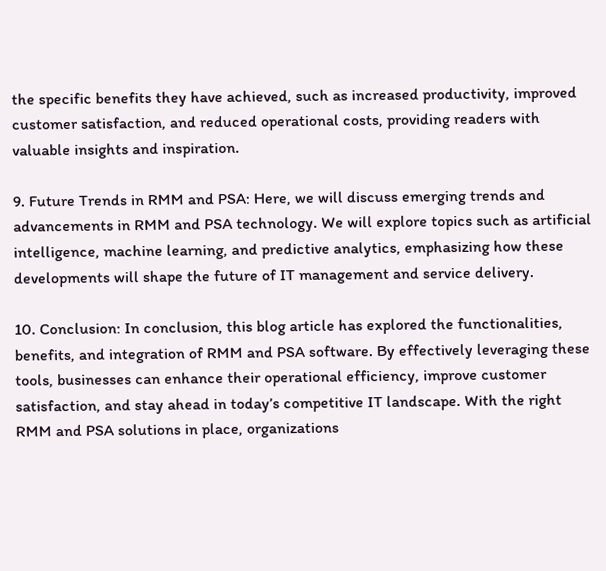the specific benefits they have achieved, such as increased productivity, improved customer satisfaction, and reduced operational costs, providing readers with valuable insights and inspiration.

9. Future Trends in RMM and PSA: Here, we will discuss emerging trends and advancements in RMM and PSA technology. We will explore topics such as artificial intelligence, machine learning, and predictive analytics, emphasizing how these developments will shape the future of IT management and service delivery.

10. Conclusion: In conclusion, this blog article has explored the functionalities, benefits, and integration of RMM and PSA software. By effectively leveraging these tools, businesses can enhance their operational efficiency, improve customer satisfaction, and stay ahead in today’s competitive IT landscape. With the right RMM and PSA solutions in place, organizations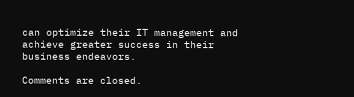can optimize their IT management and achieve greater success in their business endeavors.

Comments are closed.